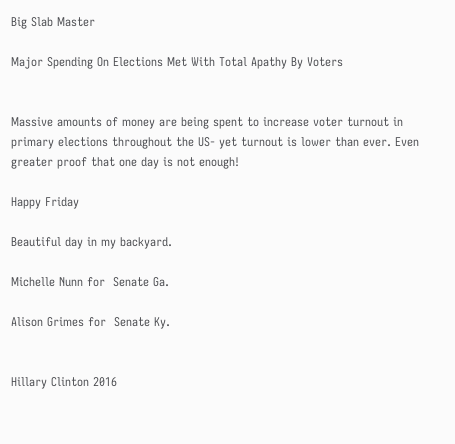Big Slab Master

Major Spending On Elections Met With Total Apathy By Voters


Massive amounts of money are being spent to increase voter turnout in primary elections throughout the US- yet turnout is lower than ever. Even greater proof that one day is not enough!

Happy Friday

Beautiful day in my backyard.

Michelle Nunn for  Senate Ga.

Alison Grimes for  Senate Ky.


Hillary Clinton 2016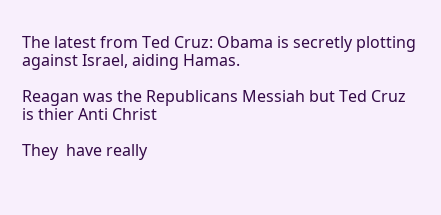The latest from Ted Cruz: Obama is secretly plotting against Israel, aiding Hamas.

Reagan was the Republicans Messiah but Ted Cruz is thier Anti Christ

They  have really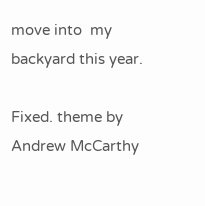move into  my backyard this year.

Fixed. theme by Andrew McCarthy